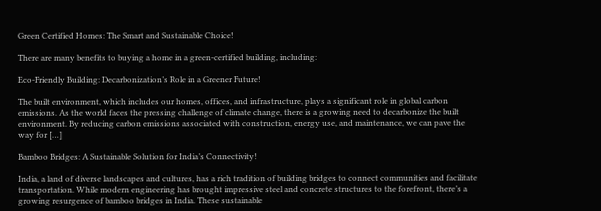Green Certified Homes: The Smart and Sustainable Choice!

There are many benefits to buying a home in a green-certified building, including:

Eco-Friendly Building: Decarbonization’s Role in a Greener Future!

The built environment, which includes our homes, offices, and infrastructure, plays a significant role in global carbon emissions. As the world faces the pressing challenge of climate change, there is a growing need to decarbonize the built environment. By reducing carbon emissions associated with construction, energy use, and maintenance, we can pave the way for […]

Bamboo Bridges: A Sustainable Solution for India’s Connectivity!

India, a land of diverse landscapes and cultures, has a rich tradition of building bridges to connect communities and facilitate transportation. While modern engineering has brought impressive steel and concrete structures to the forefront, there’s a growing resurgence of bamboo bridges in India. These sustainable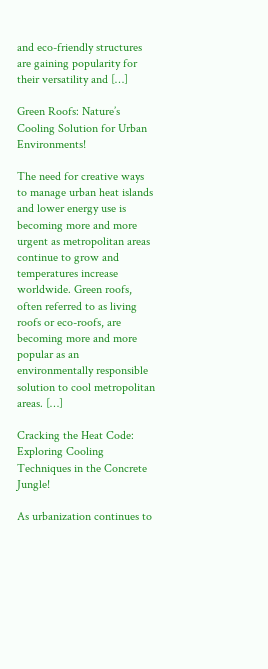and eco-friendly structures are gaining popularity for their versatility and […]

Green Roofs: Nature’s Cooling Solution for Urban Environments!

The need for creative ways to manage urban heat islands and lower energy use is becoming more and more urgent as metropolitan areas continue to grow and temperatures increase worldwide. Green roofs, often referred to as living roofs or eco-roofs, are becoming more and more popular as an environmentally responsible solution to cool metropolitan areas. […]

Cracking the Heat Code: Exploring Cooling Techniques in the Concrete Jungle!

As urbanization continues to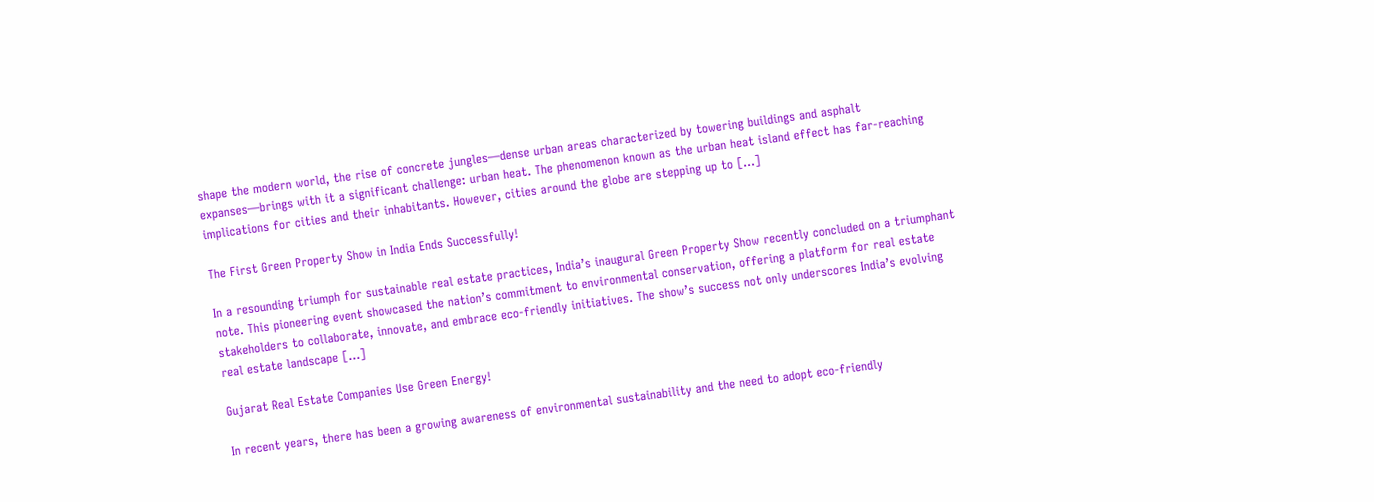shape the modern world, the rise of concrete jungles—dense urban areas characterized by towering buildings and asphalt expanses—brings with it a significant challenge: urban heat. The phenomenon known as the urban heat island effect has far-reaching implications for cities and their inhabitants. However, cities around the globe are stepping up to […]

The First Green Property Show in India Ends Successfully!

In a resounding triumph for sustainable real estate practices, India’s inaugural Green Property Show recently concluded on a triumphant note. This pioneering event showcased the nation’s commitment to environmental conservation, offering a platform for real estate stakeholders to collaborate, innovate, and embrace eco-friendly initiatives. The show’s success not only underscores India’s evolving real estate landscape […]

Gujarat Real Estate Companies Use Green Energy!

In recent years, there has been a growing awareness of environmental sustainability and the need to adopt eco-friendly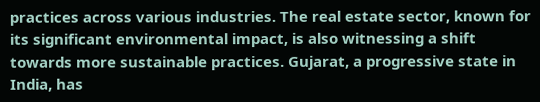practices across various industries. The real estate sector, known for its significant environmental impact, is also witnessing a shift towards more sustainable practices. Gujarat, a progressive state in India, has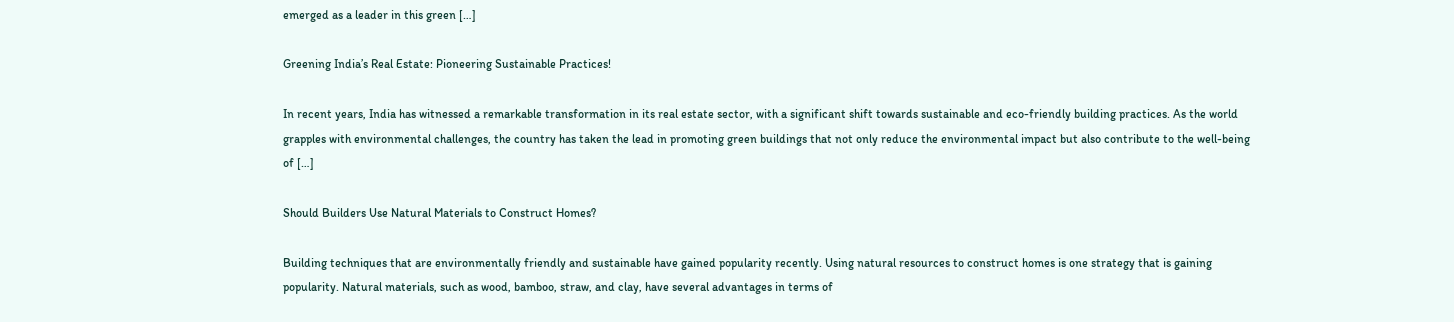emerged as a leader in this green […]

Greening India’s Real Estate: Pioneering Sustainable Practices!

In recent years, India has witnessed a remarkable transformation in its real estate sector, with a significant shift towards sustainable and eco-friendly building practices. As the world grapples with environmental challenges, the country has taken the lead in promoting green buildings that not only reduce the environmental impact but also contribute to the well-being of […]

Should Builders Use Natural Materials to Construct Homes?

Building techniques that are environmentally friendly and sustainable have gained popularity recently. Using natural resources to construct homes is one strategy that is gaining popularity. Natural materials, such as wood, bamboo, straw, and clay, have several advantages in terms of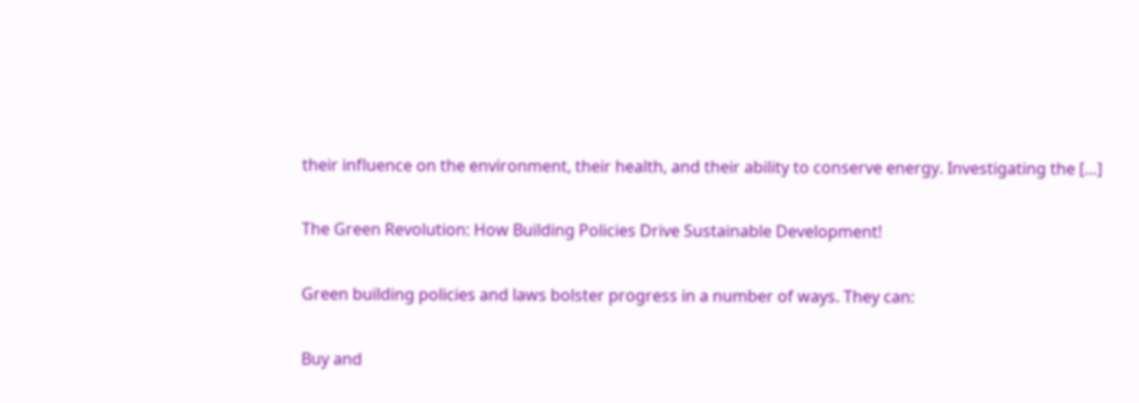their influence on the environment, their health, and their ability to conserve energy. Investigating the […]

The Green Revolution: How Building Policies Drive Sustainable Development!

Green building policies and laws bolster progress in a number of ways. They can:

Buy and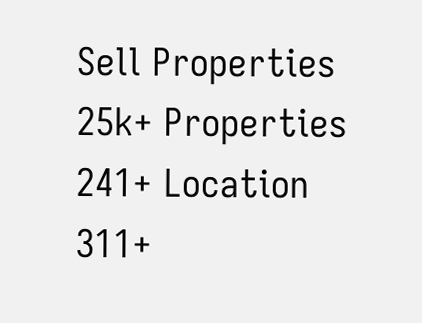Sell Properties
25k+ Properties
241+ Location
311+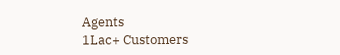Agents
1Lac+ Customers